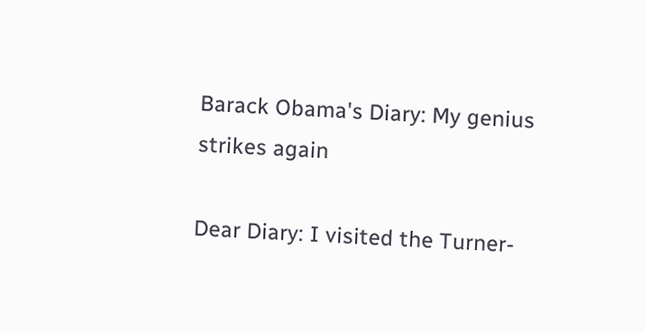Barack Obama's Diary: My genius strikes again

Dear Diary: I visited the Turner-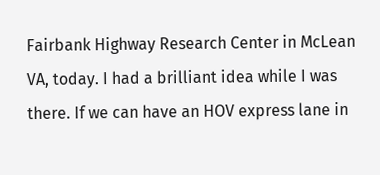Fairbank Highway Research Center in McLean VA, today. I had a brilliant idea while I was there. If we can have an HOV express lane in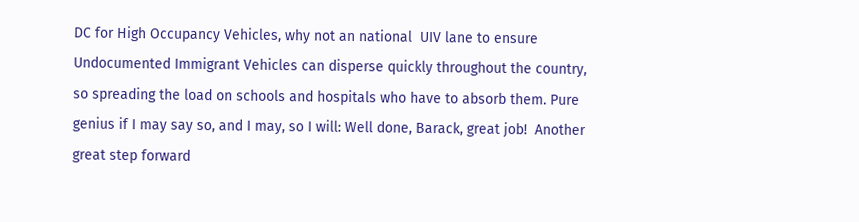DC for High Occupancy Vehicles, why not an national  UIV lane to ensure Undocumented Immigrant Vehicles can disperse quickly throughout the country, so spreading the load on schools and hospitals who have to absorb them. Pure genius if I may say so, and I may, so I will: Well done, Barack, great job!  Another great step forward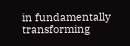in fundamentally transforming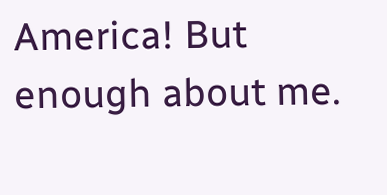America! But enough about me.